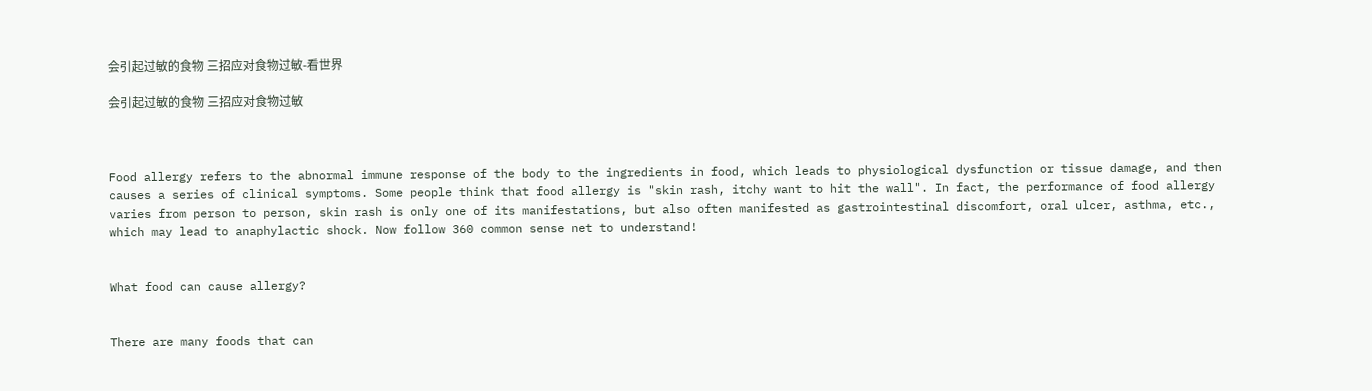会引起过敏的食物 三招应对食物过敏-看世界

会引起过敏的食物 三招应对食物过敏



Food allergy refers to the abnormal immune response of the body to the ingredients in food, which leads to physiological dysfunction or tissue damage, and then causes a series of clinical symptoms. Some people think that food allergy is "skin rash, itchy want to hit the wall". In fact, the performance of food allergy varies from person to person, skin rash is only one of its manifestations, but also often manifested as gastrointestinal discomfort, oral ulcer, asthma, etc., which may lead to anaphylactic shock. Now follow 360 common sense net to understand!


What food can cause allergy?


There are many foods that can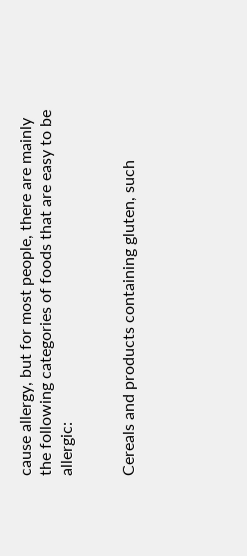cause allergy, but for most people, there are mainly the following categories of foods that are easy to be allergic:


Cereals and products containing gluten, such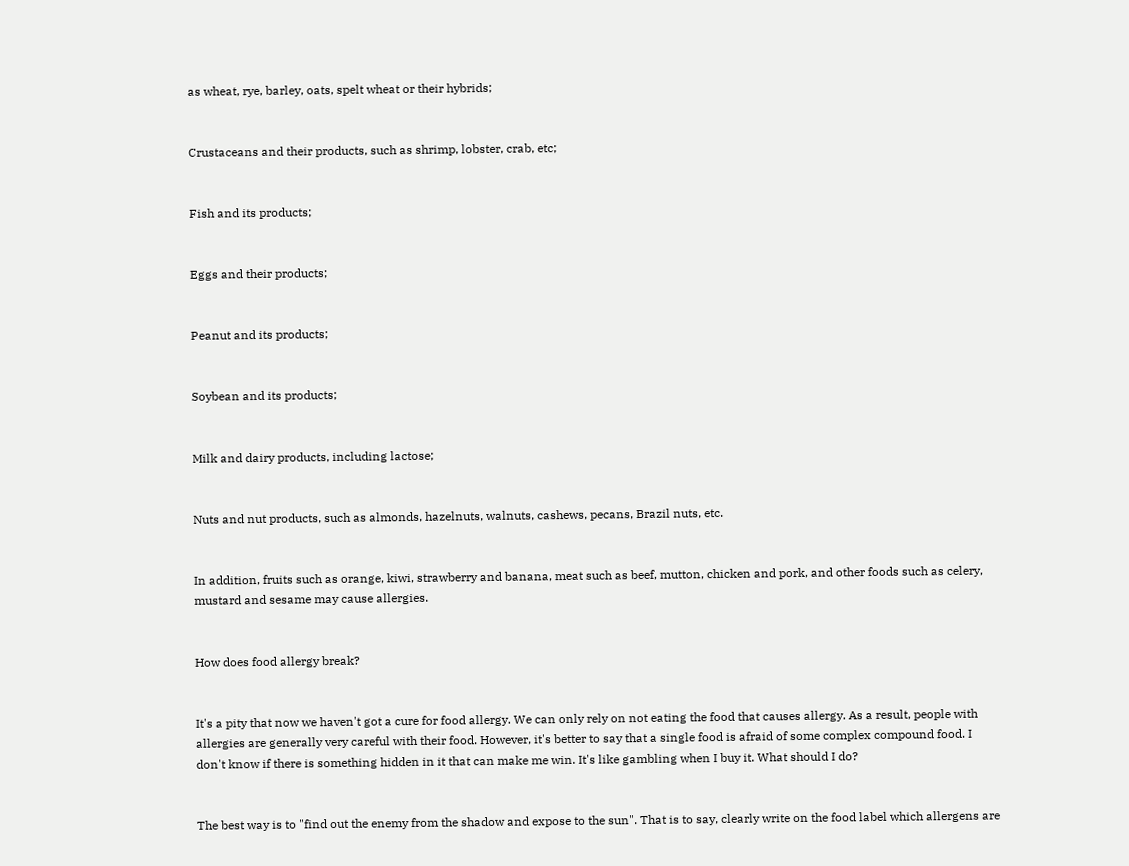as wheat, rye, barley, oats, spelt wheat or their hybrids;


Crustaceans and their products, such as shrimp, lobster, crab, etc;


Fish and its products;


Eggs and their products;


Peanut and its products;


Soybean and its products;


Milk and dairy products, including lactose;


Nuts and nut products, such as almonds, hazelnuts, walnuts, cashews, pecans, Brazil nuts, etc.


In addition, fruits such as orange, kiwi, strawberry and banana, meat such as beef, mutton, chicken and pork, and other foods such as celery, mustard and sesame may cause allergies.


How does food allergy break?


It's a pity that now we haven't got a cure for food allergy. We can only rely on not eating the food that causes allergy. As a result, people with allergies are generally very careful with their food. However, it's better to say that a single food is afraid of some complex compound food. I don't know if there is something hidden in it that can make me win. It's like gambling when I buy it. What should I do?


The best way is to "find out the enemy from the shadow and expose to the sun". That is to say, clearly write on the food label which allergens are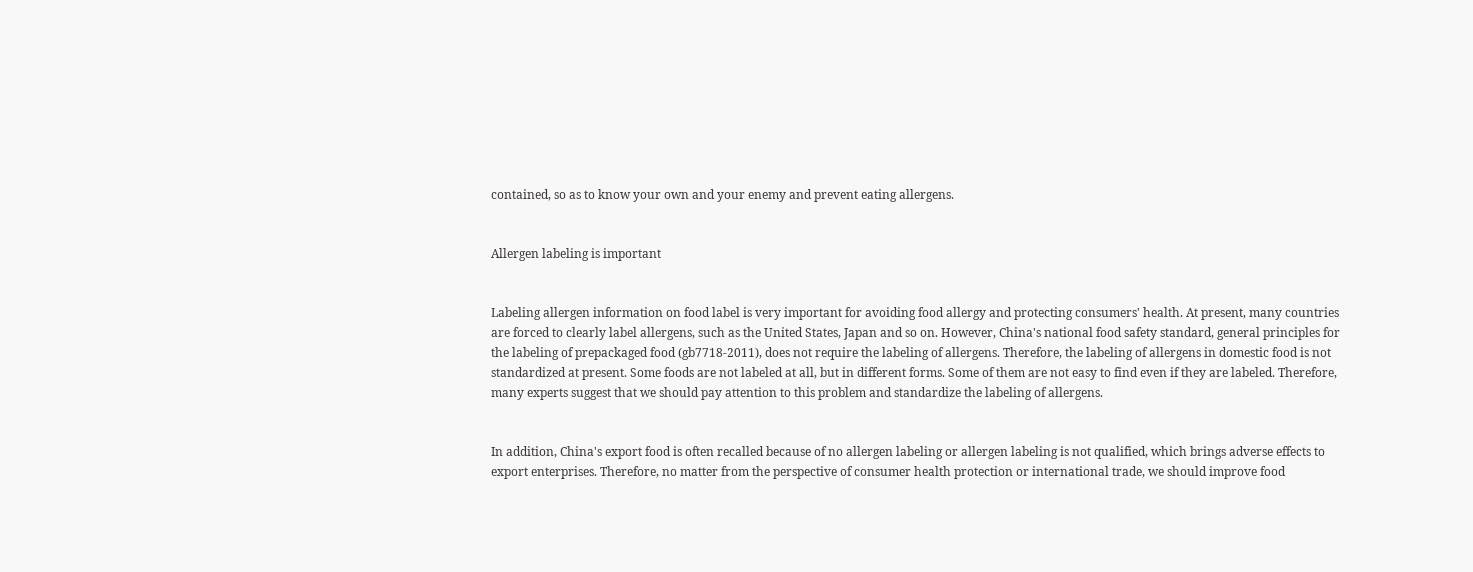contained, so as to know your own and your enemy and prevent eating allergens.


Allergen labeling is important


Labeling allergen information on food label is very important for avoiding food allergy and protecting consumers' health. At present, many countries are forced to clearly label allergens, such as the United States, Japan and so on. However, China's national food safety standard, general principles for the labeling of prepackaged food (gb7718-2011), does not require the labeling of allergens. Therefore, the labeling of allergens in domestic food is not standardized at present. Some foods are not labeled at all, but in different forms. Some of them are not easy to find even if they are labeled. Therefore, many experts suggest that we should pay attention to this problem and standardize the labeling of allergens.


In addition, China's export food is often recalled because of no allergen labeling or allergen labeling is not qualified, which brings adverse effects to export enterprises. Therefore, no matter from the perspective of consumer health protection or international trade, we should improve food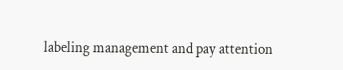labeling management and pay attention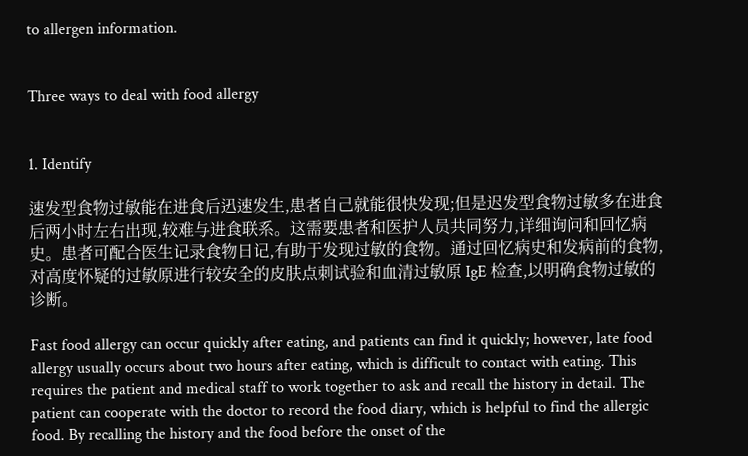to allergen information.


Three ways to deal with food allergy


1. Identify

速发型食物过敏能在进食后迅速发生,患者自己就能很快发现;但是迟发型食物过敏多在进食后两小时左右出现,较难与进食联系。这需要患者和医护人员共同努力,详细询问和回忆病史。患者可配合医生记录食物日记,有助于发现过敏的食物。通过回忆病史和发病前的食物,对高度怀疑的过敏原进行较安全的皮肤点刺试验和血清过敏原 IgE 检查,以明确食物过敏的诊断。

Fast food allergy can occur quickly after eating, and patients can find it quickly; however, late food allergy usually occurs about two hours after eating, which is difficult to contact with eating. This requires the patient and medical staff to work together to ask and recall the history in detail. The patient can cooperate with the doctor to record the food diary, which is helpful to find the allergic food. By recalling the history and the food before the onset of the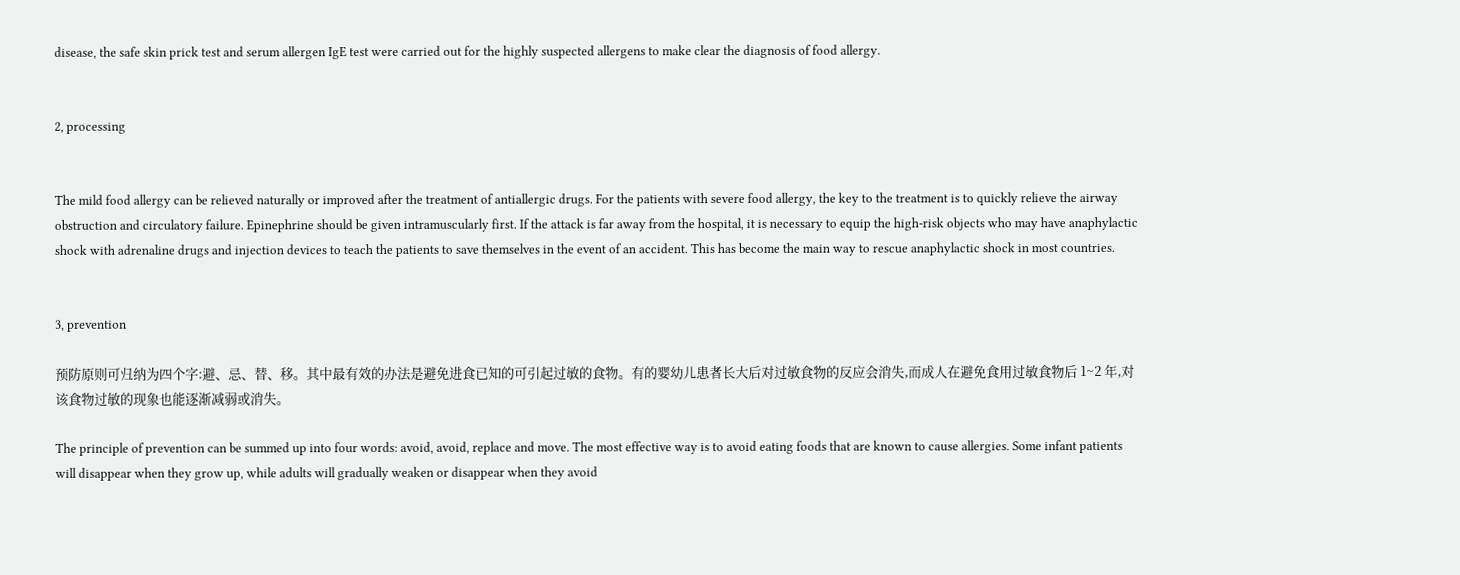disease, the safe skin prick test and serum allergen IgE test were carried out for the highly suspected allergens to make clear the diagnosis of food allergy.


2, processing


The mild food allergy can be relieved naturally or improved after the treatment of antiallergic drugs. For the patients with severe food allergy, the key to the treatment is to quickly relieve the airway obstruction and circulatory failure. Epinephrine should be given intramuscularly first. If the attack is far away from the hospital, it is necessary to equip the high-risk objects who may have anaphylactic shock with adrenaline drugs and injection devices to teach the patients to save themselves in the event of an accident. This has become the main way to rescue anaphylactic shock in most countries.


3, prevention

预防原则可归纳为四个字:避、忌、替、移。其中最有效的办法是避免进食已知的可引起过敏的食物。有的婴幼儿患者长大后对过敏食物的反应会消失,而成人在避免食用过敏食物后 1~2 年,对该食物过敏的现象也能逐渐减弱或消失。

The principle of prevention can be summed up into four words: avoid, avoid, replace and move. The most effective way is to avoid eating foods that are known to cause allergies. Some infant patients will disappear when they grow up, while adults will gradually weaken or disappear when they avoid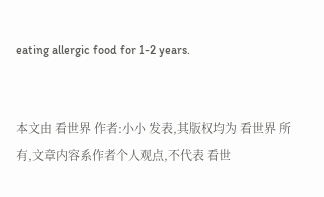eating allergic food for 1-2 years.


本文由 看世界 作者:小小 发表,其版权均为 看世界 所有,文章内容系作者个人观点,不代表 看世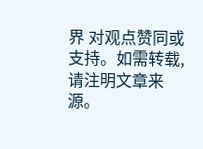界 对观点赞同或支持。如需转载,请注明文章来源。